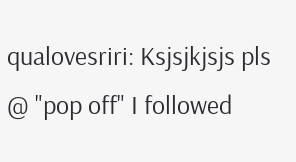qualovesriri: Ksjsjkjsjs pls @ "pop off" I followed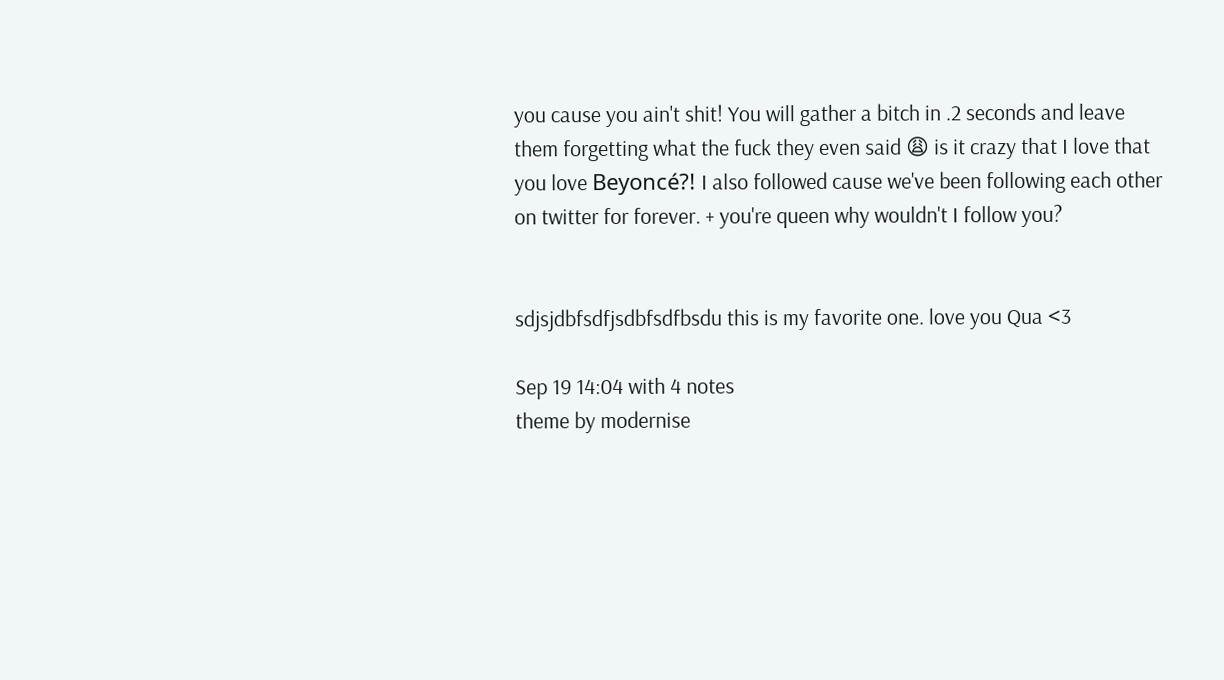you cause you ain't shit! You will gather a bitch in .2 seconds and leave them forgetting what the fuck they even said 😩 is it crazy that I love that you love Beyoncé?! I also followed cause we've been following each other on twitter for forever. + you're queen why wouldn't I follow you?


sdjsjdbfsdfjsdbfsdfbsdu this is my favorite one. love you Qua <3

Sep 19 14:04 with 4 notes
theme by modernise